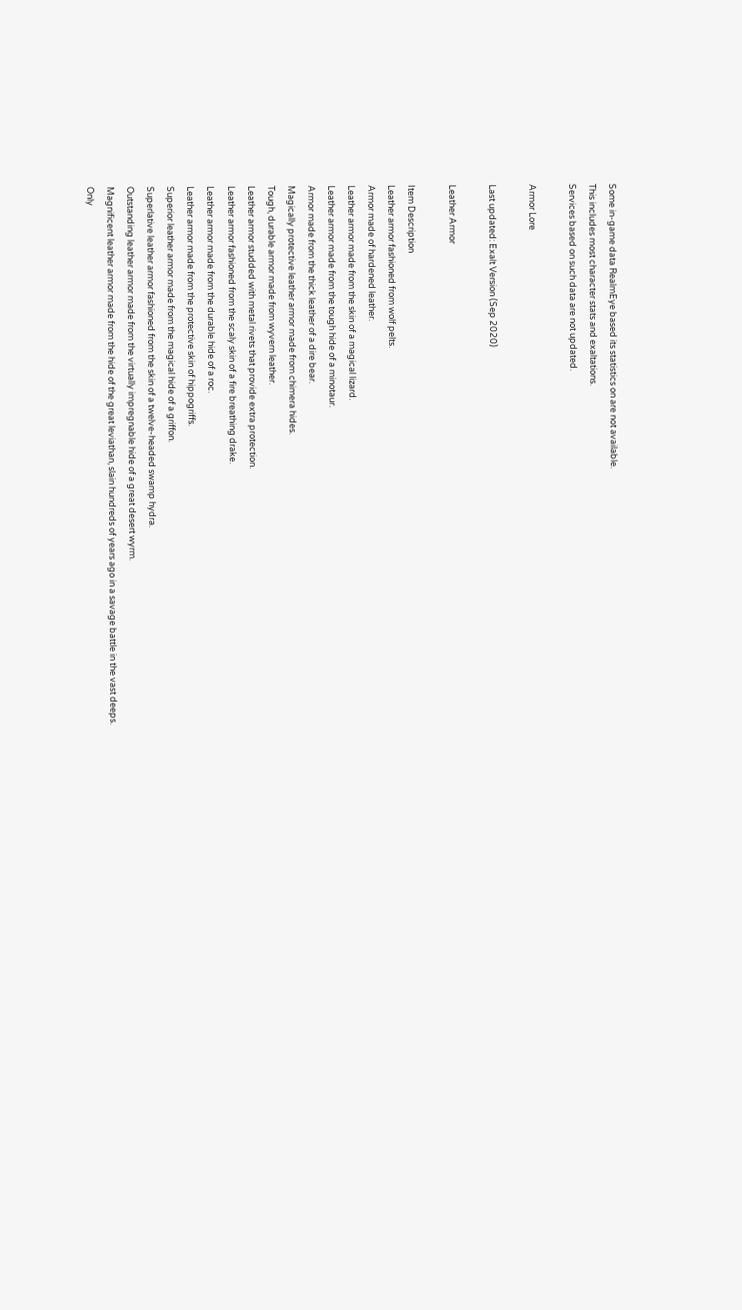Some in-game data RealmEye based its statistics on are not available.
This includes most character stats and exaltations.
Services based on such data are not updated.

Armor Lore

Last updated: Exalt Version (Sep 2020)

Leather Armor

Item Description
Leather armor fashioned from wolf pelts.
Armor made of hardened leather.
Leather armor made from the skin of a magical lizard.
Leather armor made from the tough hide of a minotaur.
Armor made from the thick leather of a dire bear.
Magically protective leather armor made from chimera hides.
Tough, durable armor made from wyvern leather.
Leather armor studded with metal rivets that provide extra protection.
Leather armor fashioned from the scaly skin of a fire breathing drake.
Leather armor made from the durable hide of a roc.
Leather armor made from the protective skin of hippogriffs.
Superior leather armor made from the magical hide of a griffon.
Superlative leather armor fashioned from the skin of a twelve-headed swamp hydra.
Outstanding leather armor made from the virtually impregnable hide of a great desert wyrm.
Magnificent leather armor made from the hide of the great leviathan, slain hundreds of years ago in a savage battle in the vast deeps.
Only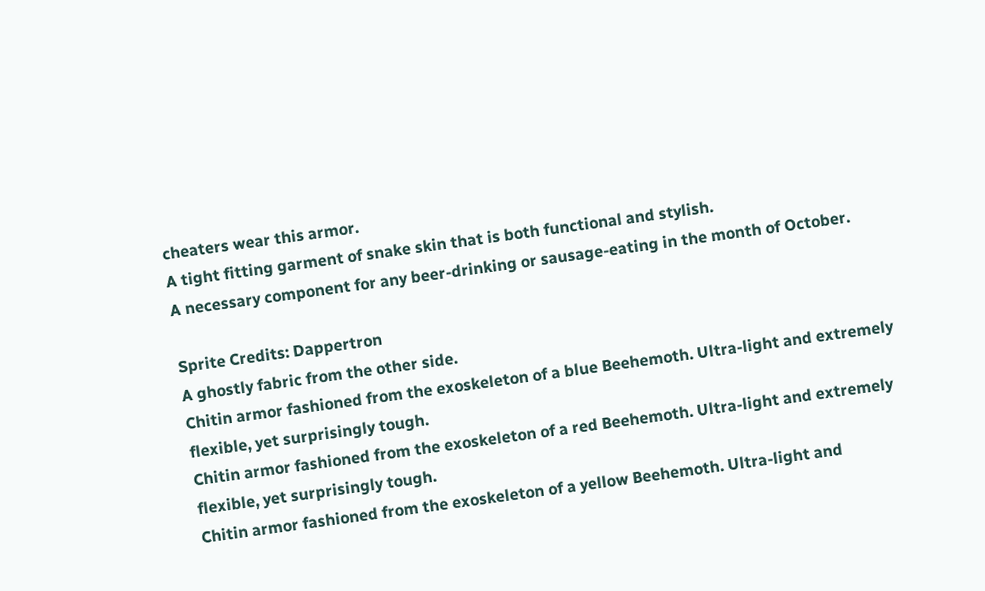cheaters wear this armor.
A tight fitting garment of snake skin that is both functional and stylish.
A necessary component for any beer-drinking or sausage-eating in the month of October.

Sprite Credits: Dappertron
A ghostly fabric from the other side.
Chitin armor fashioned from the exoskeleton of a blue Beehemoth. Ultra-light and extremely flexible, yet surprisingly tough.
Chitin armor fashioned from the exoskeleton of a red Beehemoth. Ultra-light and extremely flexible, yet surprisingly tough.
Chitin armor fashioned from the exoskeleton of a yellow Beehemoth. Ultra-light and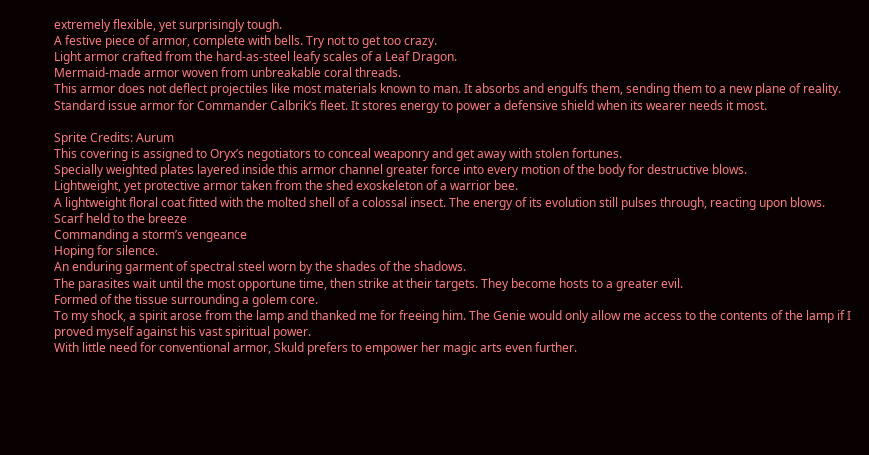extremely flexible, yet surprisingly tough.
A festive piece of armor, complete with bells. Try not to get too crazy.
Light armor crafted from the hard-as-steel leafy scales of a Leaf Dragon.
Mermaid-made armor woven from unbreakable coral threads.
This armor does not deflect projectiles like most materials known to man. It absorbs and engulfs them, sending them to a new plane of reality.
Standard issue armor for Commander Calbrik’s fleet. It stores energy to power a defensive shield when its wearer needs it most.

Sprite Credits: Aurum
This covering is assigned to Oryx’s negotiators to conceal weaponry and get away with stolen fortunes.
Specially weighted plates layered inside this armor channel greater force into every motion of the body for destructive blows.
Lightweight, yet protective armor taken from the shed exoskeleton of a warrior bee.
A lightweight floral coat fitted with the molted shell of a colossal insect. The energy of its evolution still pulses through, reacting upon blows.
Scarf held to the breeze
Commanding a storm’s vengeance
Hoping for silence.
An enduring garment of spectral steel worn by the shades of the shadows.
The parasites wait until the most opportune time, then strike at their targets. They become hosts to a greater evil.
Formed of the tissue surrounding a golem core.
To my shock, a spirit arose from the lamp and thanked me for freeing him. The Genie would only allow me access to the contents of the lamp if I proved myself against his vast spiritual power.
With little need for conventional armor, Skuld prefers to empower her magic arts even further.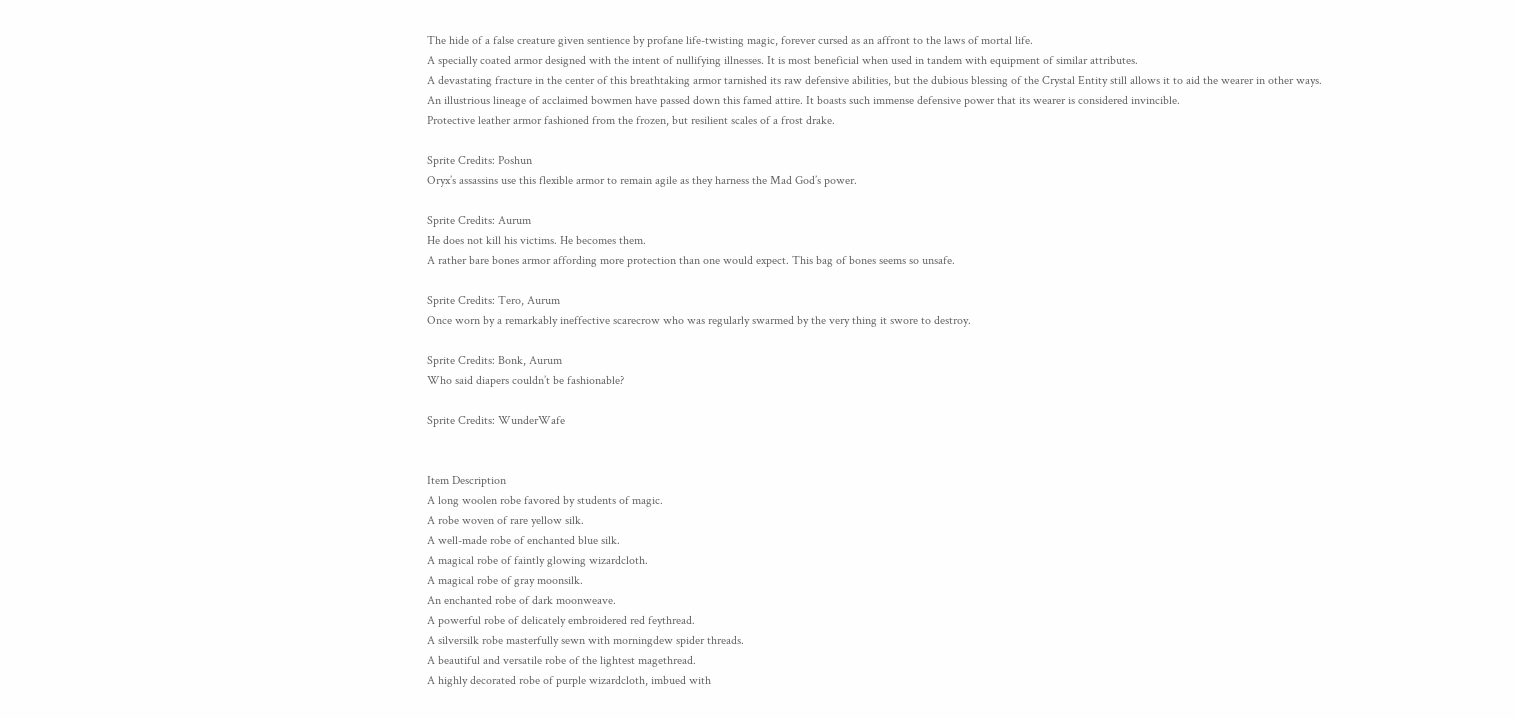The hide of a false creature given sentience by profane life-twisting magic, forever cursed as an affront to the laws of mortal life.
A specially coated armor designed with the intent of nullifying illnesses. It is most beneficial when used in tandem with equipment of similar attributes.
A devastating fracture in the center of this breathtaking armor tarnished its raw defensive abilities, but the dubious blessing of the Crystal Entity still allows it to aid the wearer in other ways.
An illustrious lineage of acclaimed bowmen have passed down this famed attire. It boasts such immense defensive power that its wearer is considered invincible.
Protective leather armor fashioned from the frozen, but resilient scales of a frost drake.

Sprite Credits: Poshun
Oryx’s assassins use this flexible armor to remain agile as they harness the Mad God’s power.

Sprite Credits: Aurum
He does not kill his victims. He becomes them.
A rather bare bones armor affording more protection than one would expect. This bag of bones seems so unsafe.

Sprite Credits: Tero, Aurum
Once worn by a remarkably ineffective scarecrow who was regularly swarmed by the very thing it swore to destroy.

Sprite Credits: Bonk, Aurum
Who said diapers couldn’t be fashionable?

Sprite Credits: WunderWafe


Item Description
A long woolen robe favored by students of magic.
A robe woven of rare yellow silk.
A well-made robe of enchanted blue silk.
A magical robe of faintly glowing wizardcloth.
A magical robe of gray moonsilk.
An enchanted robe of dark moonweave.
A powerful robe of delicately embroidered red feythread.
A silversilk robe masterfully sewn with morningdew spider threads.
A beautiful and versatile robe of the lightest magethread.
A highly decorated robe of purple wizardcloth, imbued with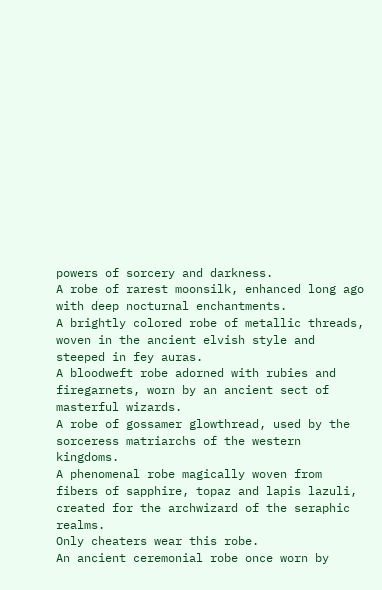powers of sorcery and darkness.
A robe of rarest moonsilk, enhanced long ago with deep nocturnal enchantments.
A brightly colored robe of metallic threads, woven in the ancient elvish style and steeped in fey auras.
A bloodweft robe adorned with rubies and firegarnets, worn by an ancient sect of masterful wizards.
A robe of gossamer glowthread, used by the sorceress matriarchs of the western kingdoms.
A phenomenal robe magically woven from fibers of sapphire, topaz and lapis lazuli, created for the archwizard of the seraphic realms.
Only cheaters wear this robe.
An ancient ceremonial robe once worn by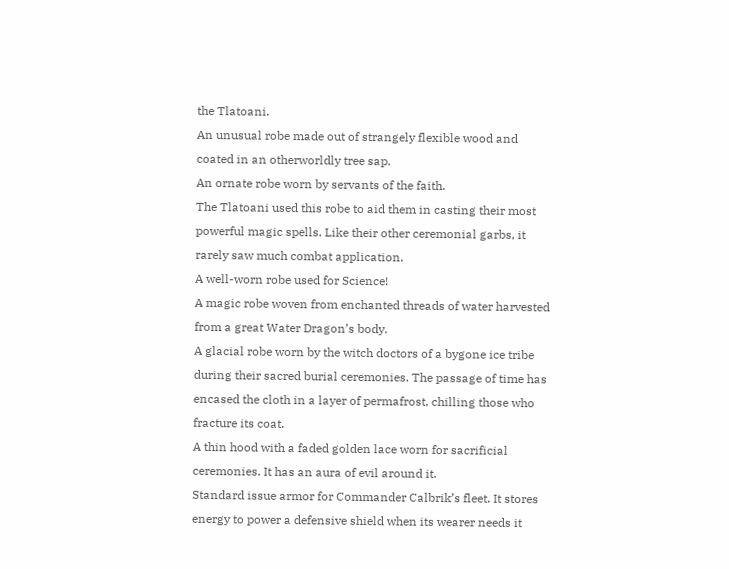the Tlatoani.
An unusual robe made out of strangely flexible wood and coated in an otherworldly tree sap.
An ornate robe worn by servants of the faith.
The Tlatoani used this robe to aid them in casting their most powerful magic spells. Like their other ceremonial garbs, it rarely saw much combat application.
A well-worn robe used for Science!
A magic robe woven from enchanted threads of water harvested from a great Water Dragon’s body.
A glacial robe worn by the witch doctors of a bygone ice tribe during their sacred burial ceremonies. The passage of time has encased the cloth in a layer of permafrost, chilling those who fracture its coat.
A thin hood with a faded golden lace worn for sacrificial ceremonies. It has an aura of evil around it.
Standard issue armor for Commander Calbrik’s fleet. It stores energy to power a defensive shield when its wearer needs it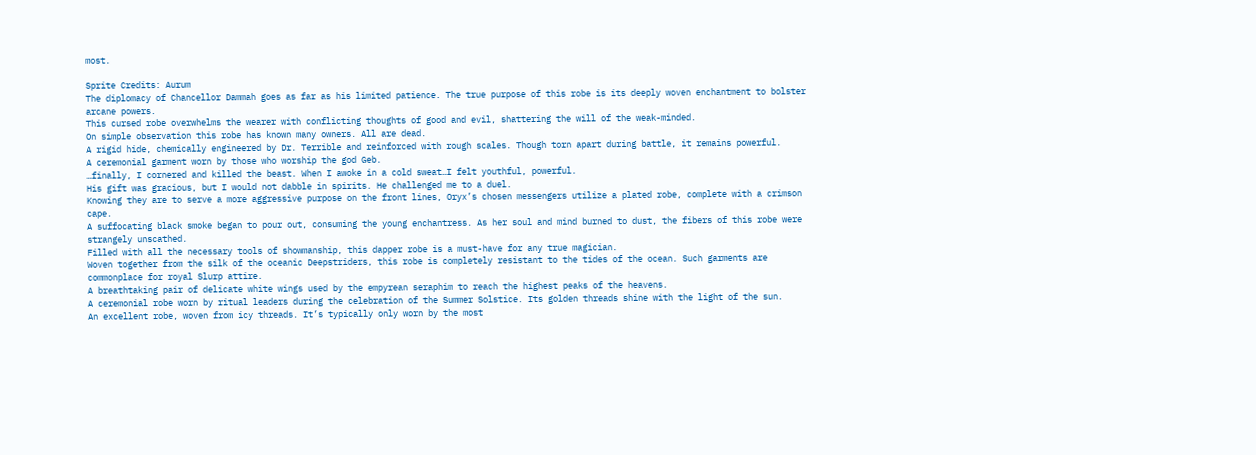most.

Sprite Credits: Aurum
The diplomacy of Chancellor Dammah goes as far as his limited patience. The true purpose of this robe is its deeply woven enchantment to bolster arcane powers.
This cursed robe overwhelms the wearer with conflicting thoughts of good and evil, shattering the will of the weak-minded.
On simple observation this robe has known many owners. All are dead.
A rigid hide, chemically engineered by Dr. Terrible and reinforced with rough scales. Though torn apart during battle, it remains powerful.
A ceremonial garment worn by those who worship the god Geb.
…finally, I cornered and killed the beast. When I awoke in a cold sweat…I felt youthful, powerful.
His gift was gracious, but I would not dabble in spirits. He challenged me to a duel.
Knowing they are to serve a more aggressive purpose on the front lines, Oryx’s chosen messengers utilize a plated robe, complete with a crimson cape.
A suffocating black smoke began to pour out, consuming the young enchantress. As her soul and mind burned to dust, the fibers of this robe were strangely unscathed.
Filled with all the necessary tools of showmanship, this dapper robe is a must-have for any true magician.
Woven together from the silk of the oceanic Deepstriders, this robe is completely resistant to the tides of the ocean. Such garments are commonplace for royal Slurp attire.
A breathtaking pair of delicate white wings used by the empyrean seraphim to reach the highest peaks of the heavens.
A ceremonial robe worn by ritual leaders during the celebration of the Summer Solstice. Its golden threads shine with the light of the sun.
An excellent robe, woven from icy threads. It’s typically only worn by the most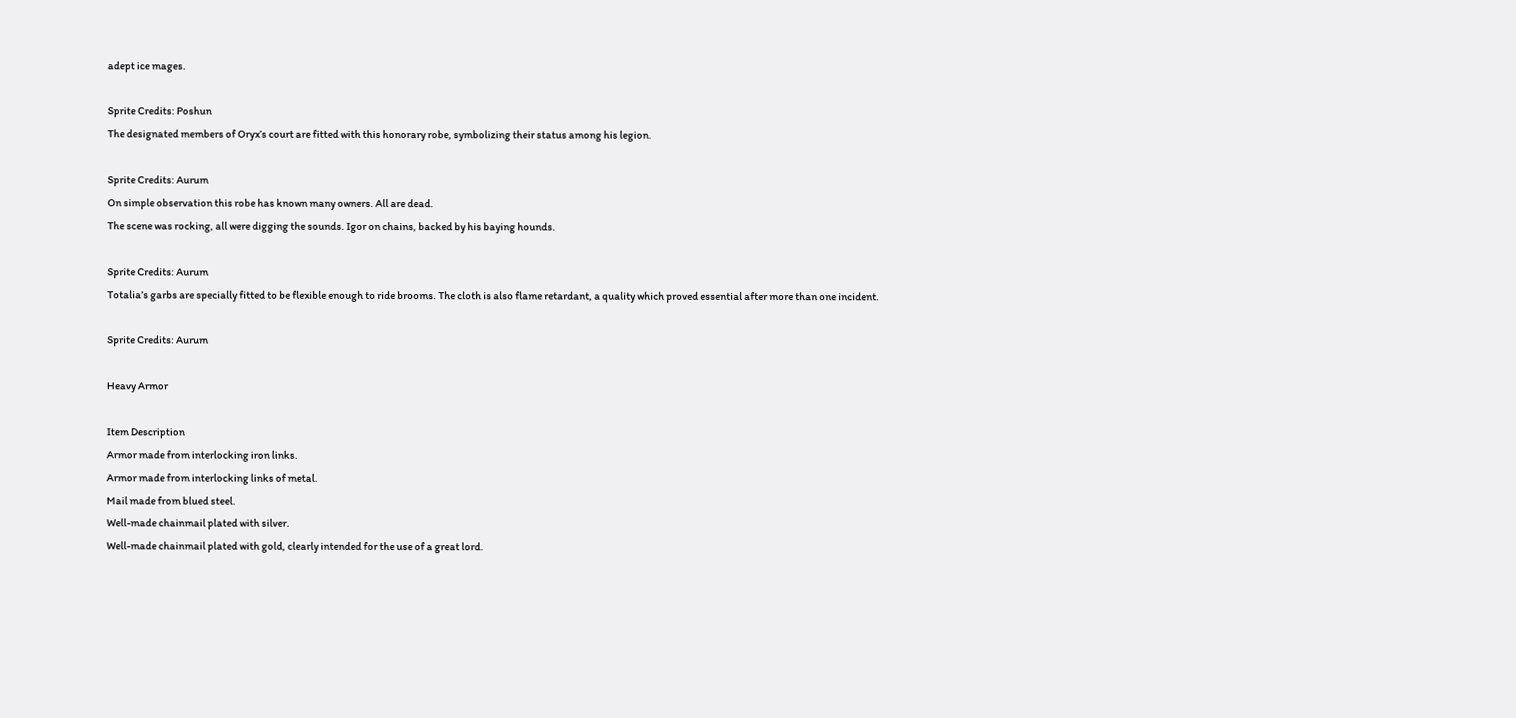adept ice mages.

Sprite Credits: Poshun
The designated members of Oryx’s court are fitted with this honorary robe, symbolizing their status among his legion.

Sprite Credits: Aurum
On simple observation this robe has known many owners. All are dead.
The scene was rocking, all were digging the sounds. Igor on chains, backed by his baying hounds.

Sprite Credits: Aurum
Totalia’s garbs are specially fitted to be flexible enough to ride brooms. The cloth is also flame retardant, a quality which proved essential after more than one incident.

Sprite Credits: Aurum

Heavy Armor

Item Description
Armor made from interlocking iron links.
Armor made from interlocking links of metal.
Mail made from blued steel.
Well-made chainmail plated with silver.
Well-made chainmail plated with gold, clearly intended for the use of a great lord.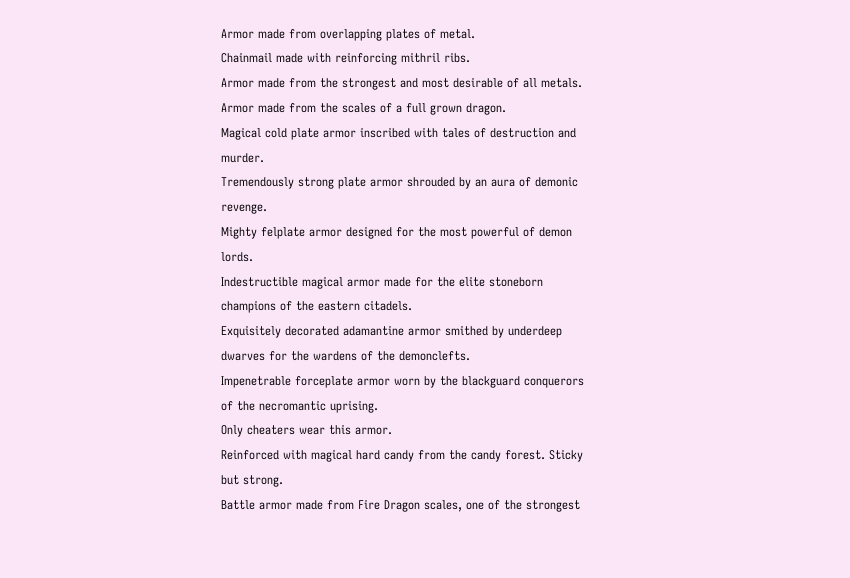Armor made from overlapping plates of metal.
Chainmail made with reinforcing mithril ribs.
Armor made from the strongest and most desirable of all metals.
Armor made from the scales of a full grown dragon.
Magical cold plate armor inscribed with tales of destruction and murder.
Tremendously strong plate armor shrouded by an aura of demonic revenge.
Mighty felplate armor designed for the most powerful of demon lords.
Indestructible magical armor made for the elite stoneborn champions of the eastern citadels.
Exquisitely decorated adamantine armor smithed by underdeep dwarves for the wardens of the demonclefts.
Impenetrable forceplate armor worn by the blackguard conquerors of the necromantic uprising.
Only cheaters wear this armor.
Reinforced with magical hard candy from the candy forest. Sticky but strong.
Battle armor made from Fire Dragon scales, one of the strongest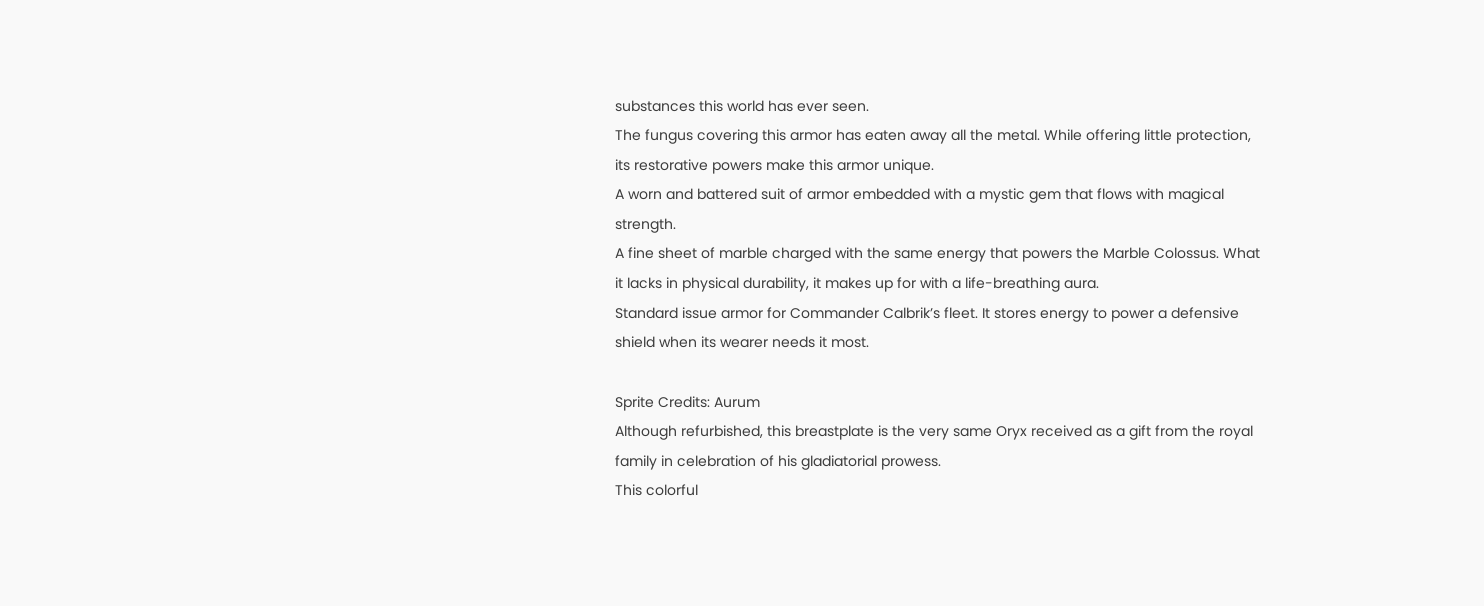substances this world has ever seen.
The fungus covering this armor has eaten away all the metal. While offering little protection, its restorative powers make this armor unique.
A worn and battered suit of armor embedded with a mystic gem that flows with magical strength.
A fine sheet of marble charged with the same energy that powers the Marble Colossus. What it lacks in physical durability, it makes up for with a life-breathing aura.
Standard issue armor for Commander Calbrik’s fleet. It stores energy to power a defensive shield when its wearer needs it most.

Sprite Credits: Aurum
Although refurbished, this breastplate is the very same Oryx received as a gift from the royal family in celebration of his gladiatorial prowess.
This colorful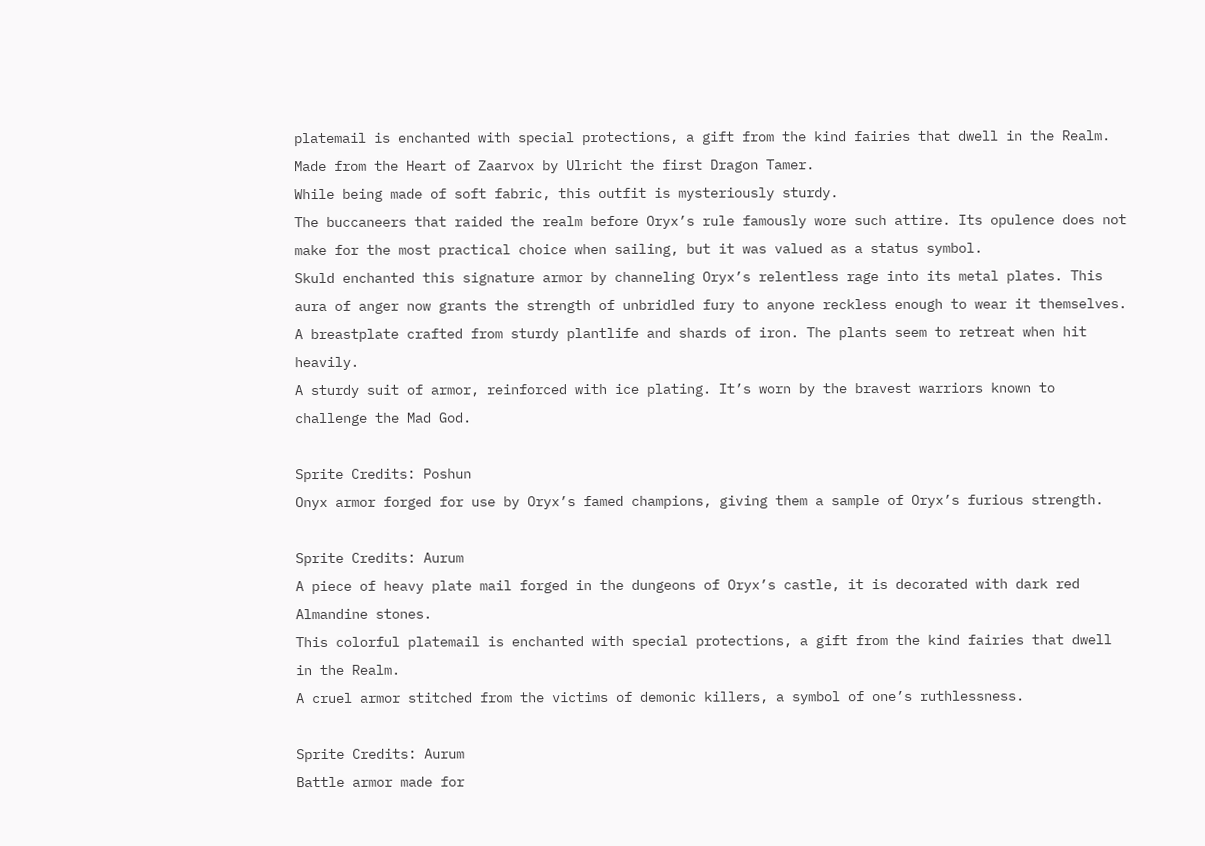platemail is enchanted with special protections, a gift from the kind fairies that dwell in the Realm.
Made from the Heart of Zaarvox by Ulricht the first Dragon Tamer.
While being made of soft fabric, this outfit is mysteriously sturdy.
The buccaneers that raided the realm before Oryx’s rule famously wore such attire. Its opulence does not make for the most practical choice when sailing, but it was valued as a status symbol.
Skuld enchanted this signature armor by channeling Oryx’s relentless rage into its metal plates. This aura of anger now grants the strength of unbridled fury to anyone reckless enough to wear it themselves.
A breastplate crafted from sturdy plantlife and shards of iron. The plants seem to retreat when hit heavily.
A sturdy suit of armor, reinforced with ice plating. It’s worn by the bravest warriors known to challenge the Mad God.

Sprite Credits: Poshun
Onyx armor forged for use by Oryx’s famed champions, giving them a sample of Oryx’s furious strength.

Sprite Credits: Aurum
A piece of heavy plate mail forged in the dungeons of Oryx’s castle, it is decorated with dark red Almandine stones.
This colorful platemail is enchanted with special protections, a gift from the kind fairies that dwell in the Realm.
A cruel armor stitched from the victims of demonic killers, a symbol of one’s ruthlessness.

Sprite Credits: Aurum
Battle armor made for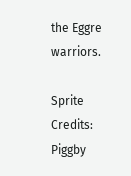the Eggre warriors.

Sprite Credits: Piggby